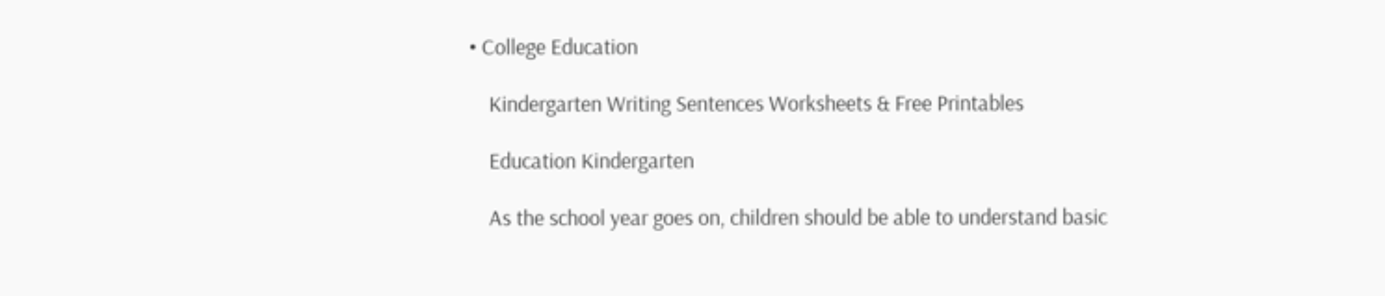• College Education

    Kindergarten Writing Sentences Worksheets & Free Printables

    Education Kindergarten

    As the school year goes on, children should be able to understand basic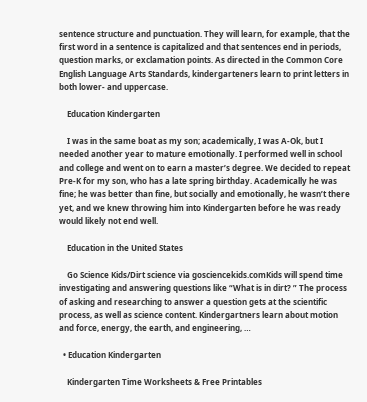sentence structure and punctuation. They will learn, for example, that the first word in a sentence is capitalized and that sentences end in periods, question marks, or exclamation points. As directed in the Common Core English Language Arts Standards, kindergarteners learn to print letters in both lower- and uppercase.

    Education Kindergarten

    I was in the same boat as my son; academically, I was A-Ok, but I needed another year to mature emotionally. I performed well in school and college and went on to earn a master’s degree. We decided to repeat Pre-K for my son, who has a late spring birthday. Academically he was fine; he was better than fine, but socially and emotionally, he wasn’t there yet, and we knew throwing him into Kindergarten before he was ready would likely not end well.

    Education in the United States

    Go Science Kids/Dirt science via gosciencekids.comKids will spend time investigating and answering questions like “What is in dirt? ” The process of asking and researching to answer a question gets at the scientific process, as well as science content. Kindergartners learn about motion and force, energy, the earth, and engineering, …

  • Education Kindergarten

    Kindergarten Time Worksheets & Free Printables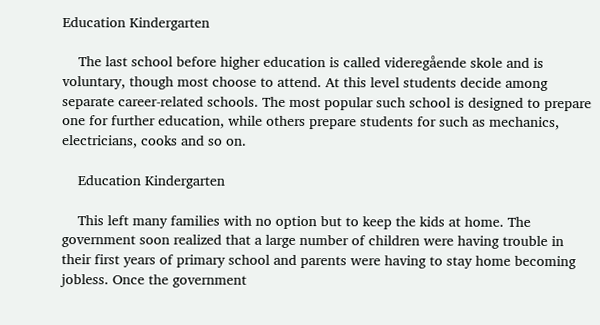Education Kindergarten

    The last school before higher education is called videregående skole and is voluntary, though most choose to attend. At this level students decide among separate career-related schools. The most popular such school is designed to prepare one for further education, while others prepare students for such as mechanics, electricians, cooks and so on.

    Education Kindergarten

    This left many families with no option but to keep the kids at home. The government soon realized that a large number of children were having trouble in their first years of primary school and parents were having to stay home becoming jobless. Once the government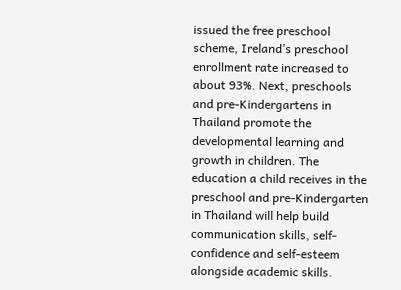issued the free preschool scheme, Ireland’s preschool enrollment rate increased to about 93%. Next, preschools and pre-Kindergartens in Thailand promote the developmental learning and growth in children. The education a child receives in the preschool and pre-Kindergarten in Thailand will help build communication skills, self-confidence and self-esteem alongside academic skills.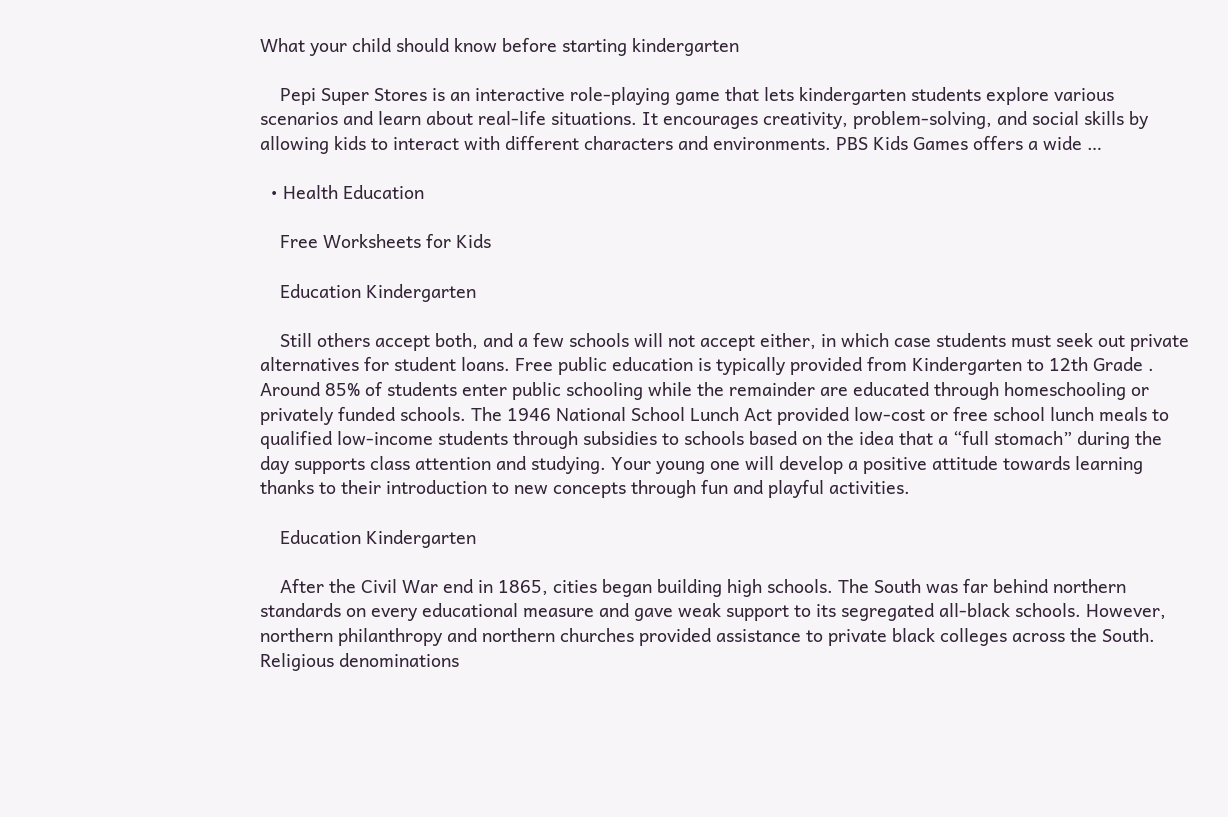What your child should know before starting kindergarten

    Pepi Super Stores is an interactive role-playing game that lets kindergarten students explore various scenarios and learn about real-life situations. It encourages creativity, problem-solving, and social skills by allowing kids to interact with different characters and environments. PBS Kids Games offers a wide …

  • Health Education

    Free Worksheets for Kids

    Education Kindergarten

    Still others accept both, and a few schools will not accept either, in which case students must seek out private alternatives for student loans. Free public education is typically provided from Kindergarten to 12th Grade . Around 85% of students enter public schooling while the remainder are educated through homeschooling or privately funded schools. The 1946 National School Lunch Act provided low-cost or free school lunch meals to qualified low-income students through subsidies to schools based on the idea that a “full stomach” during the day supports class attention and studying. Your young one will develop a positive attitude towards learning thanks to their introduction to new concepts through fun and playful activities.

    Education Kindergarten

    After the Civil War end in 1865, cities began building high schools. The South was far behind northern standards on every educational measure and gave weak support to its segregated all-black schools. However, northern philanthropy and northern churches provided assistance to private black colleges across the South. Religious denominations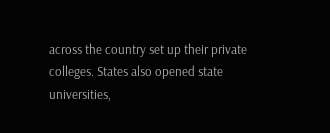across the country set up their private colleges. States also opened state universities,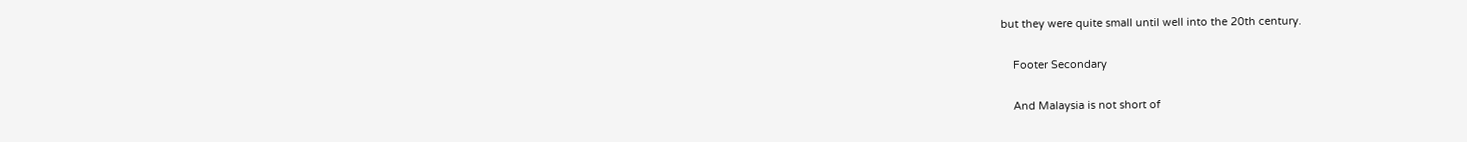but they were quite small until well into the 20th century.

    Footer Secondary

    And Malaysia is not short of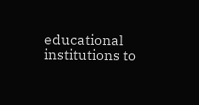educational institutions to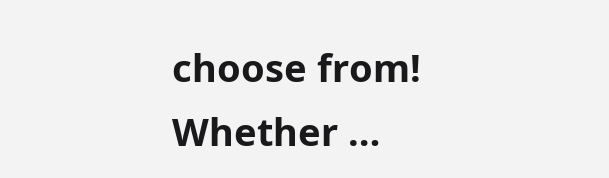choose from! Whether …